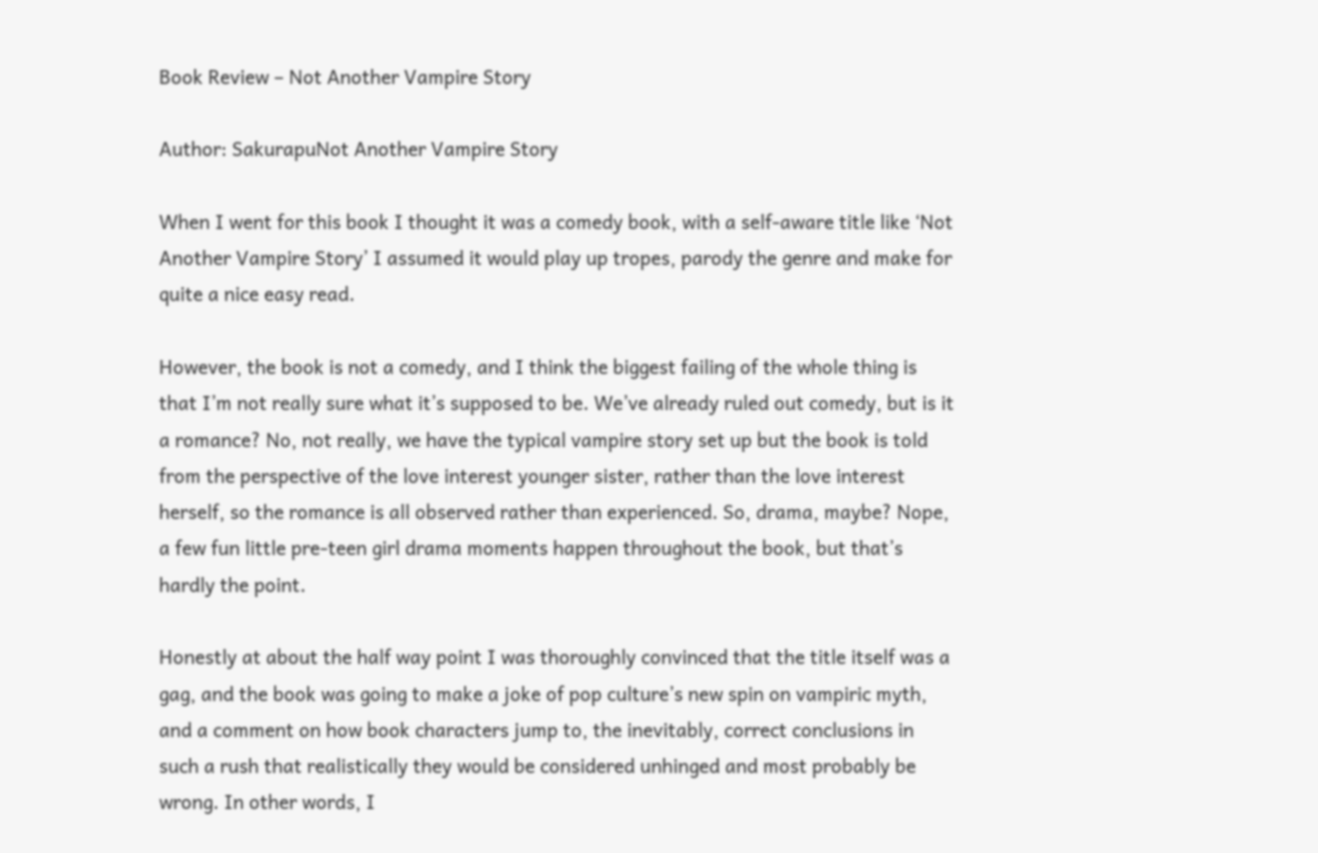Book Review – Not Another Vampire Story

Author: SakurapuNot Another Vampire Story

When I went for this book I thought it was a comedy book, with a self-aware title like ‘Not Another Vampire Story’ I assumed it would play up tropes, parody the genre and make for quite a nice easy read.

However, the book is not a comedy, and I think the biggest failing of the whole thing is that I’m not really sure what it’s supposed to be. We’ve already ruled out comedy, but is it a romance? No, not really, we have the typical vampire story set up but the book is told from the perspective of the love interest younger sister, rather than the love interest herself, so the romance is all observed rather than experienced. So, drama, maybe? Nope, a few fun little pre-teen girl drama moments happen throughout the book, but that’s hardly the point.

Honestly at about the half way point I was thoroughly convinced that the title itself was a gag, and the book was going to make a joke of pop culture’s new spin on vampiric myth, and a comment on how book characters jump to, the inevitably, correct conclusions in such a rush that realistically they would be considered unhinged and most probably be wrong. In other words, I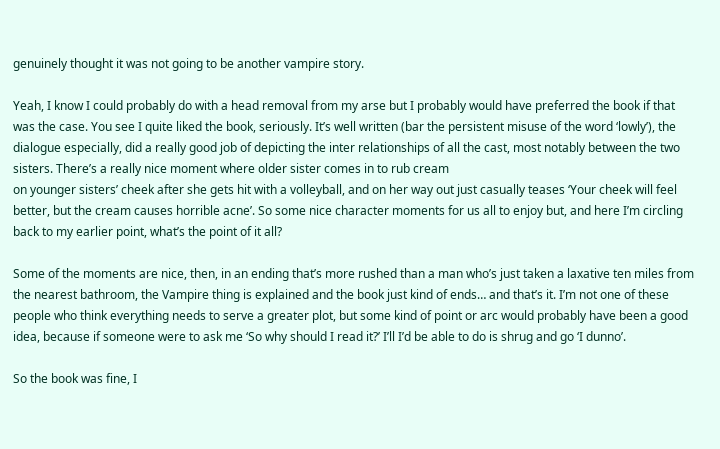genuinely thought it was not going to be another vampire story.

Yeah, I know I could probably do with a head removal from my arse but I probably would have preferred the book if that was the case. You see I quite liked the book, seriously. It’s well written (bar the persistent misuse of the word ‘lowly’), the dialogue especially, did a really good job of depicting the inter relationships of all the cast, most notably between the two sisters. There’s a really nice moment where older sister comes in to rub cream
on younger sisters’ cheek after she gets hit with a volleyball, and on her way out just casually teases ‘Your cheek will feel better, but the cream causes horrible acne’. So some nice character moments for us all to enjoy but, and here I’m circling back to my earlier point, what’s the point of it all?

Some of the moments are nice, then, in an ending that’s more rushed than a man who’s just taken a laxative ten miles from the nearest bathroom, the Vampire thing is explained and the book just kind of ends… and that’s it. I’m not one of these people who think everything needs to serve a greater plot, but some kind of point or arc would probably have been a good idea, because if someone were to ask me ‘So why should I read it?’ I’ll I’d be able to do is shrug and go ‘I dunno’.

So the book was fine, I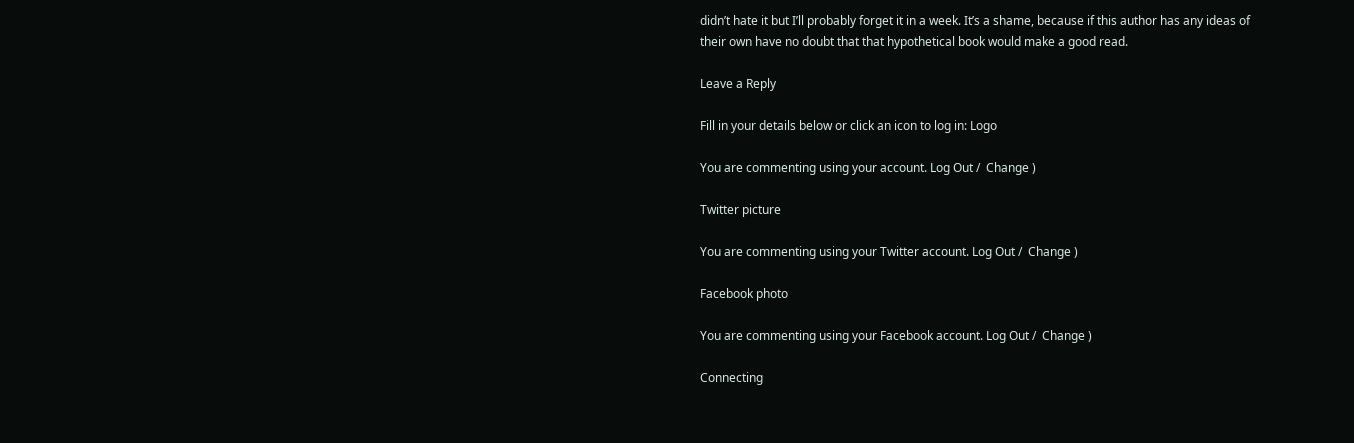didn’t hate it but I’ll probably forget it in a week. It’s a shame, because if this author has any ideas of their own have no doubt that that hypothetical book would make a good read.

Leave a Reply

Fill in your details below or click an icon to log in: Logo

You are commenting using your account. Log Out /  Change )

Twitter picture

You are commenting using your Twitter account. Log Out /  Change )

Facebook photo

You are commenting using your Facebook account. Log Out /  Change )

Connecting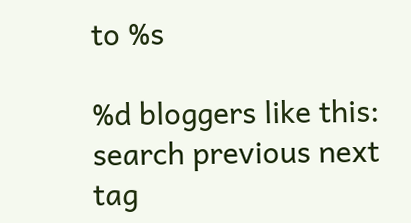to %s

%d bloggers like this:
search previous next tag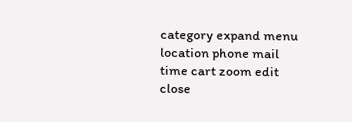category expand menu location phone mail time cart zoom edit close